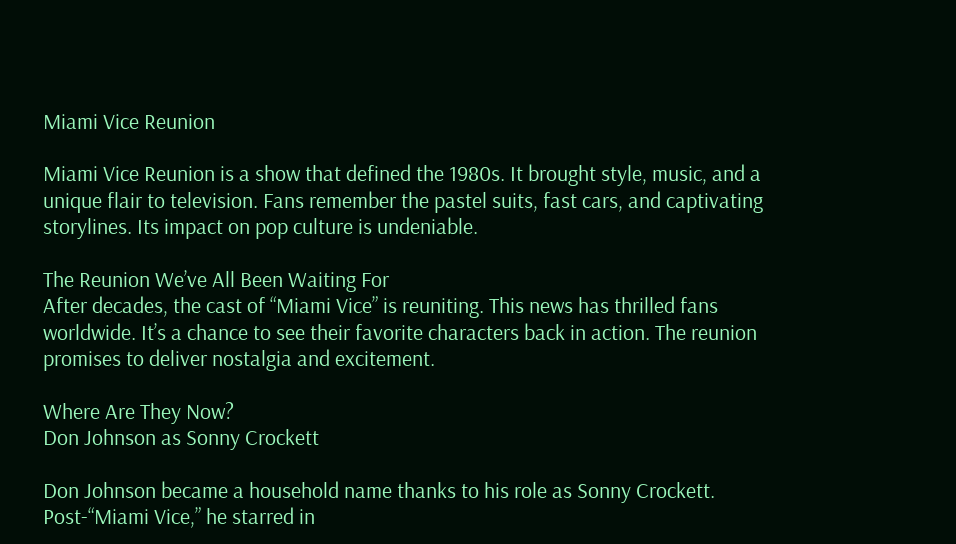Miami Vice Reunion

Miami Vice Reunion is a show that defined the 1980s. It brought style, music, and a unique flair to television. Fans remember the pastel suits, fast cars, and captivating storylines. Its impact on pop culture is undeniable.

The Reunion We’ve All Been Waiting For
After decades, the cast of “Miami Vice” is reuniting. This news has thrilled fans worldwide. It’s a chance to see their favorite characters back in action. The reunion promises to deliver nostalgia and excitement.

Where Are They Now?
Don Johnson as Sonny Crockett

Don Johnson became a household name thanks to his role as Sonny Crockett. Post-“Miami Vice,” he starred in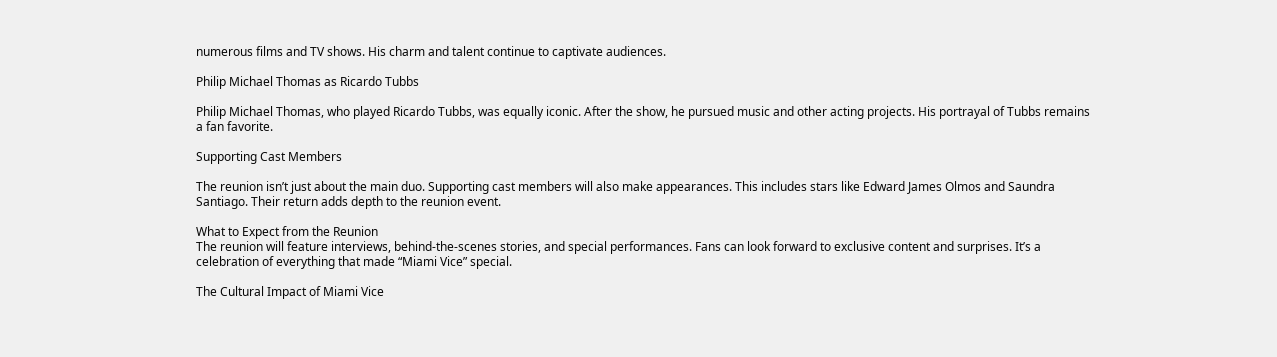numerous films and TV shows. His charm and talent continue to captivate audiences.

Philip Michael Thomas as Ricardo Tubbs

Philip Michael Thomas, who played Ricardo Tubbs, was equally iconic. After the show, he pursued music and other acting projects. His portrayal of Tubbs remains a fan favorite.

Supporting Cast Members

The reunion isn’t just about the main duo. Supporting cast members will also make appearances. This includes stars like Edward James Olmos and Saundra Santiago. Their return adds depth to the reunion event.

What to Expect from the Reunion
The reunion will feature interviews, behind-the-scenes stories, and special performances. Fans can look forward to exclusive content and surprises. It’s a celebration of everything that made “Miami Vice” special.

The Cultural Impact of Miami Vice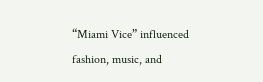“Miami Vice” influenced fashion, music, and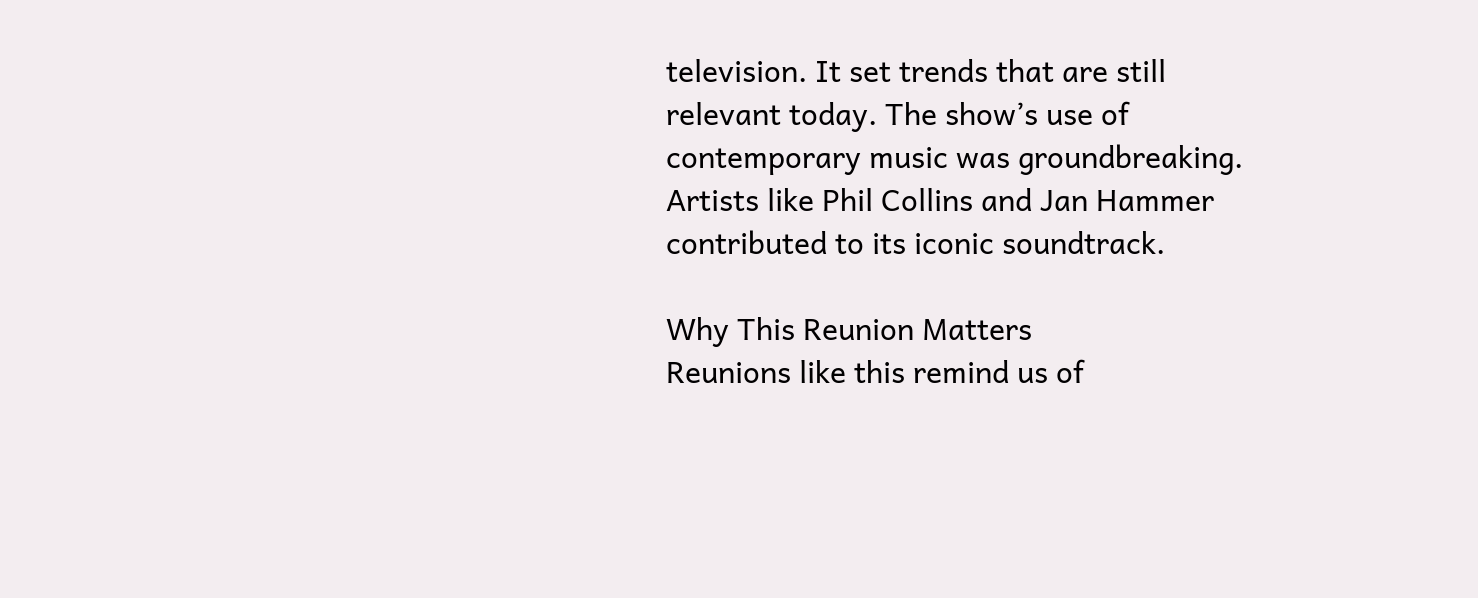television. It set trends that are still relevant today. The show’s use of contemporary music was groundbreaking. Artists like Phil Collins and Jan Hammer contributed to its iconic soundtrack.

Why This Reunion Matters
Reunions like this remind us of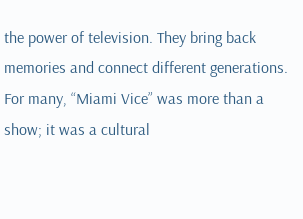the power of television. They bring back memories and connect different generations. For many, “Miami Vice” was more than a show; it was a cultural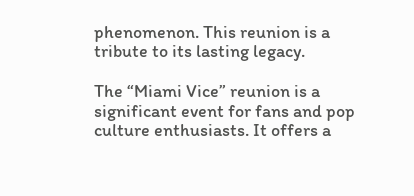phenomenon. This reunion is a tribute to its lasting legacy.

The “Miami Vice” reunion is a significant event for fans and pop culture enthusiasts. It offers a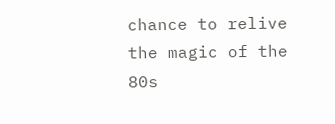chance to relive the magic of the 80s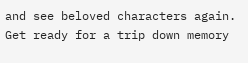and see beloved characters again. Get ready for a trip down memory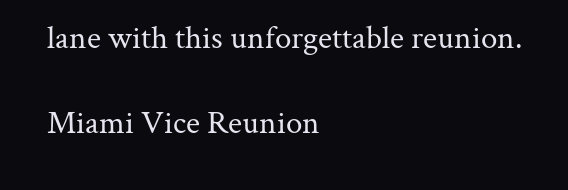lane with this unforgettable reunion.

Miami Vice Reunion